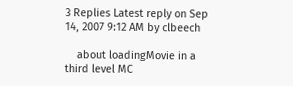3 Replies Latest reply on Sep 14, 2007 9:12 AM by clbeech

    about loadingMovie in a third level MC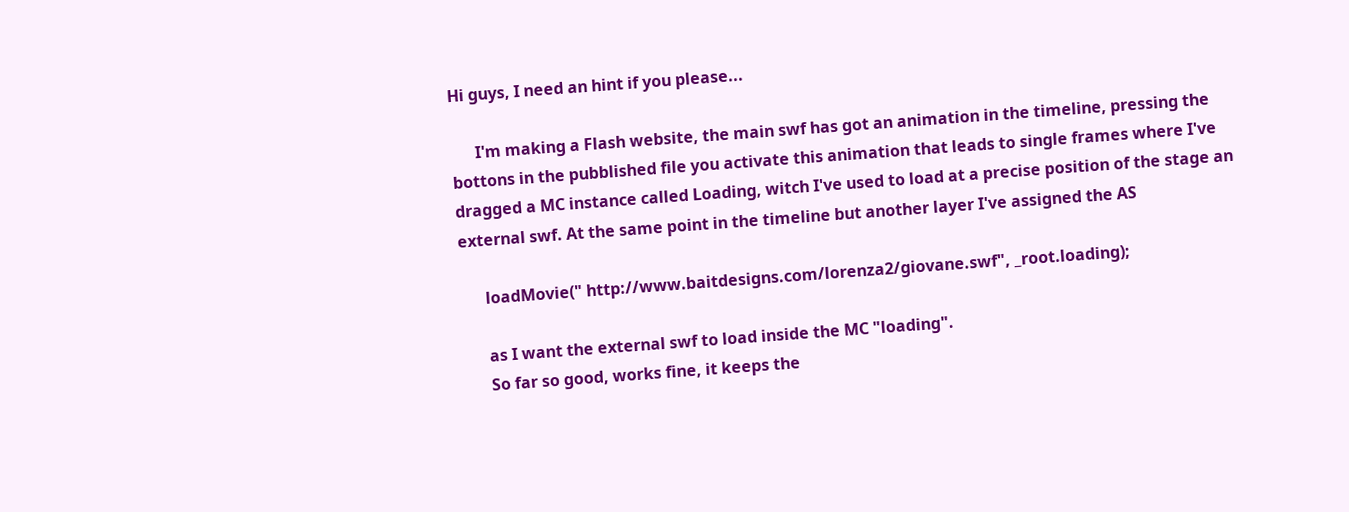Hi guys, I need an hint if you please...

      I'm making a Flash website, the main swf has got an animation in the timeline, pressing the bottons in the pubblished file you activate this animation that leads to single frames where I've dragged a MC instance called Loading, witch I've used to load at a precise position of the stage an external swf. At the same point in the timeline but another layer I've assigned the AS

      loadMovie(" http://www.baitdesigns.com/lorenza2/giovane.swf", _root.loading);

      as I want the external swf to load inside the MC "loading".
      So far so good, works fine, it keeps the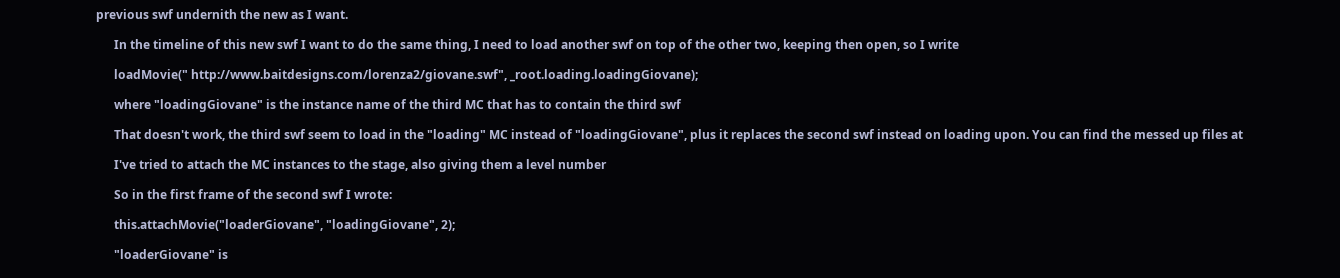previous swf undernith the new as I want.

      In the timeline of this new swf I want to do the same thing, I need to load another swf on top of the other two, keeping then open, so I write

      loadMovie(" http://www.baitdesigns.com/lorenza2/giovane.swf", _root.loading.loadingGiovane);

      where "loadingGiovane" is the instance name of the third MC that has to contain the third swf

      That doesn't work, the third swf seem to load in the "loading" MC instead of "loadingGiovane", plus it replaces the second swf instead on loading upon. You can find the messed up files at

      I've tried to attach the MC instances to the stage, also giving them a level number

      So in the first frame of the second swf I wrote:

      this.attachMovie("loaderGiovane", "loadingGiovane", 2);

      "loaderGiovane" is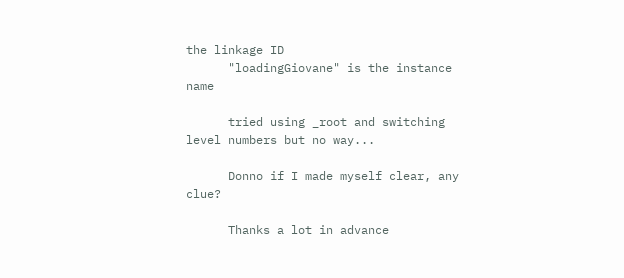the linkage ID
      "loadingGiovane" is the instance name

      tried using _root and switching level numbers but no way...

      Donno if I made myself clear, any clue?

      Thanks a lot in advance